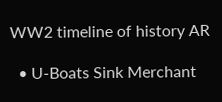WW2 timeline of history AR

  • U-Boats Sink Merchant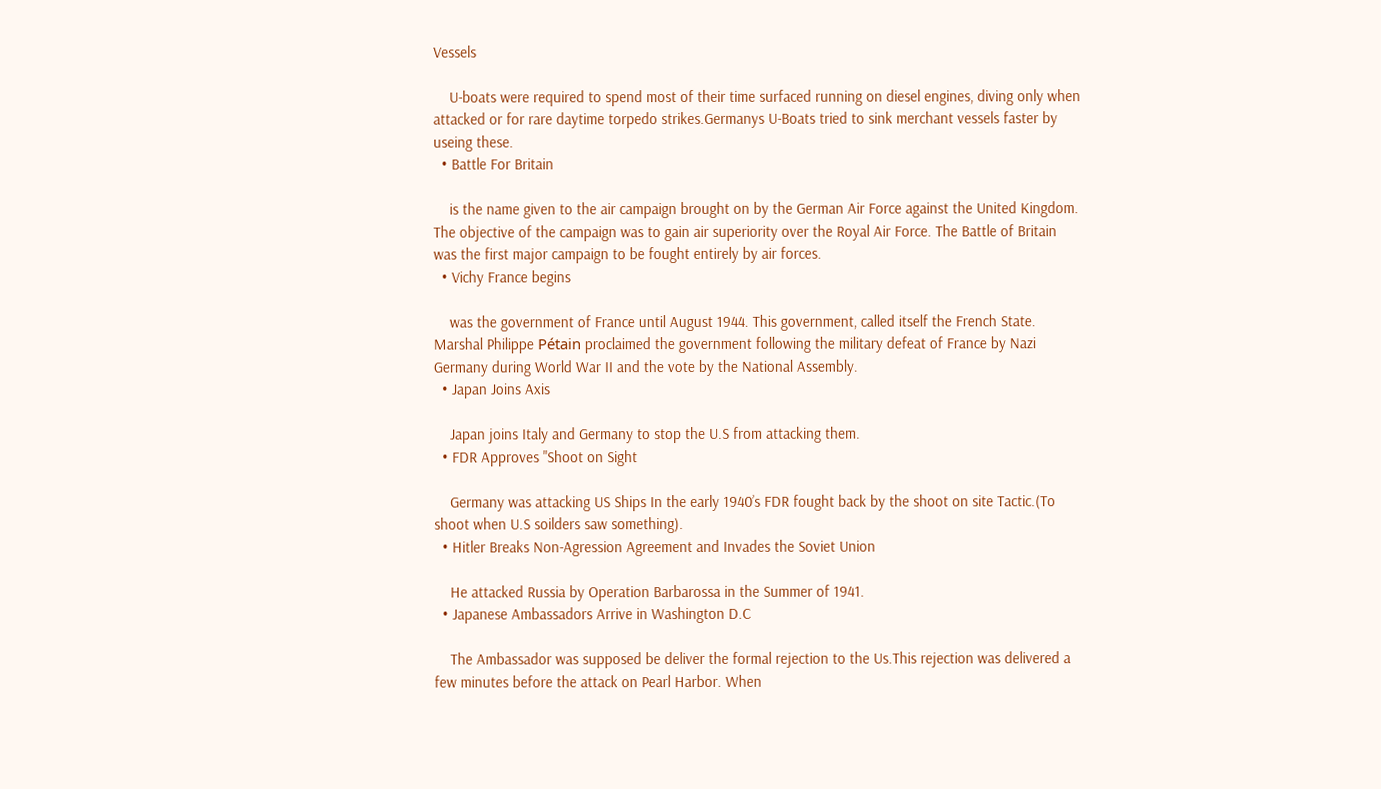Vessels

    U-boats were required to spend most of their time surfaced running on diesel engines, diving only when attacked or for rare daytime torpedo strikes.Germanys U-Boats tried to sink merchant vessels faster by useing these.
  • Battle For Britain

    is the name given to the air campaign brought on by the German Air Force against the United Kingdom. The objective of the campaign was to gain air superiority over the Royal Air Force. The Battle of Britain was the first major campaign to be fought entirely by air forces.
  • Vichy France begins

    was the government of France until August 1944. This government, called itself the French State. Marshal Philippe Pétain proclaimed the government following the military defeat of France by Nazi Germany during World War II and the vote by the National Assembly.
  • Japan Joins Axis

    Japan joins Italy and Germany to stop the U.S from attacking them.
  • FDR Approves "Shoot on Sight

    Germany was attacking US Ships In the early 1940’s FDR fought back by the shoot on site Tactic.(To shoot when U.S soilders saw something).
  • Hitler Breaks Non-Agression Agreement and Invades the Soviet Union

    He attacked Russia by Operation Barbarossa in the Summer of 1941.
  • Japanese Ambassadors Arrive in Washington D.C

    The Ambassador was supposed be deliver the formal rejection to the Us.This rejection was delivered a few minutes before the attack on Pearl Harbor. When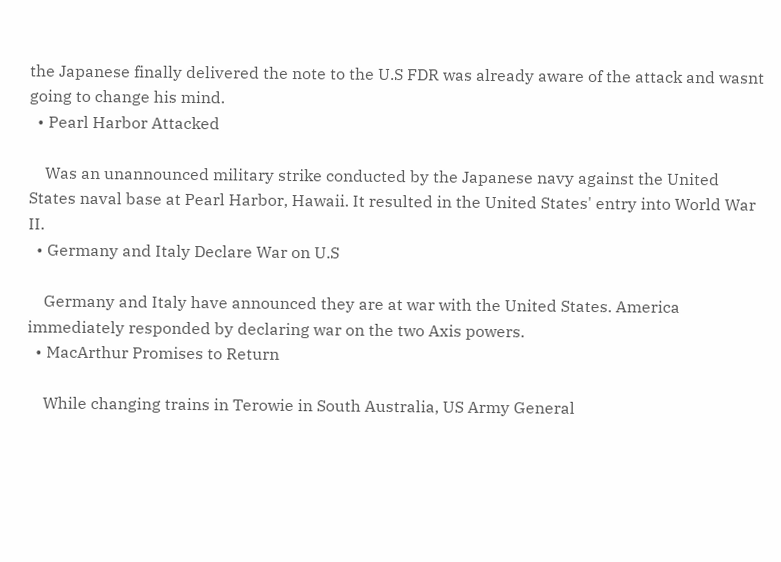the Japanese finally delivered the note to the U.S FDR was already aware of the attack and wasnt going to change his mind.
  • Pearl Harbor Attacked

    Was an unannounced military strike conducted by the Japanese navy against the United States naval base at Pearl Harbor, Hawaii. It resulted in the United States' entry into World War II.
  • Germany and Italy Declare War on U.S

    Germany and Italy have announced they are at war with the United States. America immediately responded by declaring war on the two Axis powers.
  • MacArthur Promises to Return

    While changing trains in Terowie in South Australia, US Army General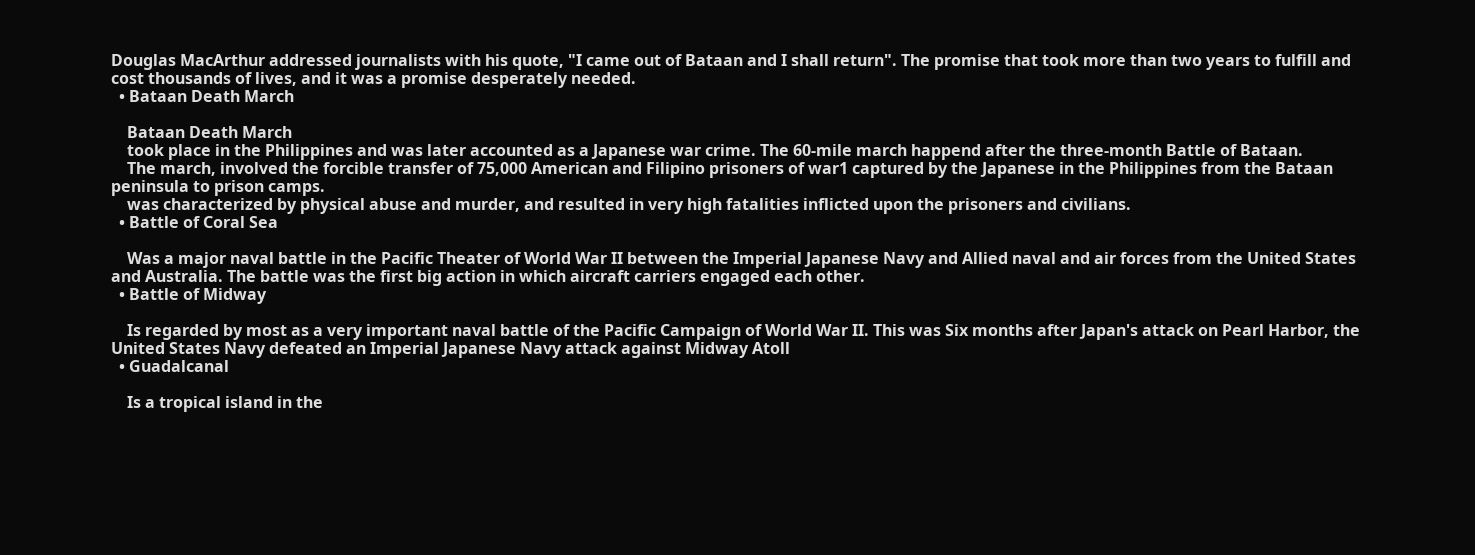Douglas MacArthur addressed journalists with his quote, "I came out of Bataan and I shall return". The promise that took more than two years to fulfill and cost thousands of lives, and it was a promise desperately needed.
  • Bataan Death March

    Bataan Death March
    took place in the Philippines and was later accounted as a Japanese war crime. The 60-mile march happend after the three-month Battle of Bataan.
    The march, involved the forcible transfer of 75,000 American and Filipino prisoners of war1 captured by the Japanese in the Philippines from the Bataan peninsula to prison camps.
    was characterized by physical abuse and murder, and resulted in very high fatalities inflicted upon the prisoners and civilians.
  • Battle of Coral Sea

    Was a major naval battle in the Pacific Theater of World War II between the Imperial Japanese Navy and Allied naval and air forces from the United States and Australia. The battle was the first big action in which aircraft carriers engaged each other.
  • Battle of Midway

    Is regarded by most as a very important naval battle of the Pacific Campaign of World War II. This was Six months after Japan's attack on Pearl Harbor, the United States Navy defeated an Imperial Japanese Navy attack against Midway Atoll
  • Guadalcanal

    Is a tropical island in the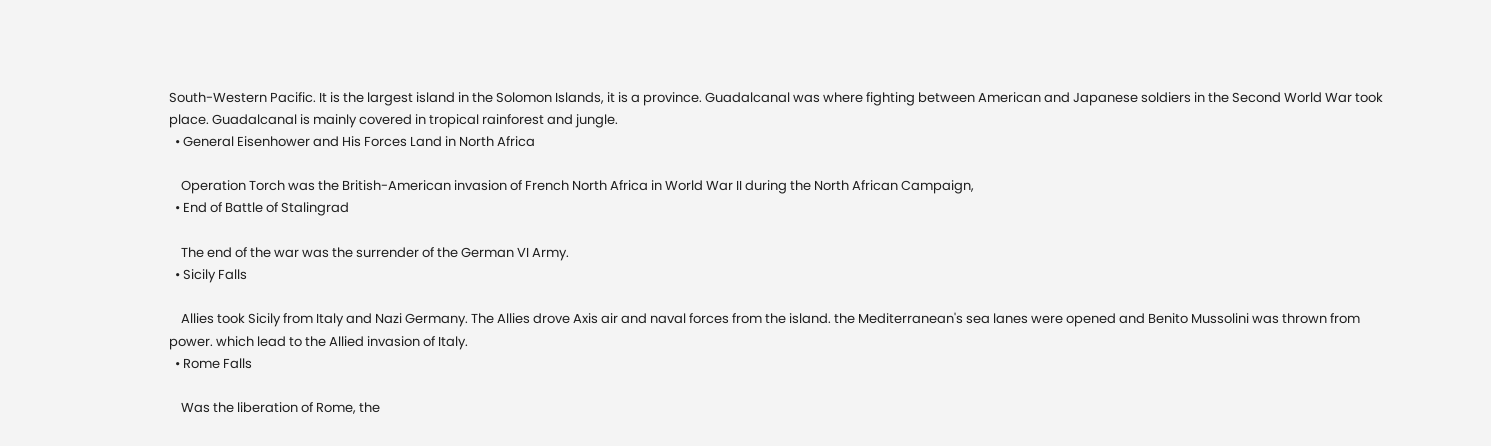South-Western Pacific. It is the largest island in the Solomon Islands, it is a province. Guadalcanal was where fighting between American and Japanese soldiers in the Second World War took place. Guadalcanal is mainly covered in tropical rainforest and jungle.
  • General Eisenhower and His Forces Land in North Africa

    Operation Torch was the British-American invasion of French North Africa in World War II during the North African Campaign,
  • End of Battle of Stalingrad

    The end of the war was the surrender of the German VI Army.
  • Sicily Falls

    Allies took Sicily from Italy and Nazi Germany. The Allies drove Axis air and naval forces from the island. the Mediterranean's sea lanes were opened and Benito Mussolini was thrown from power. which lead to the Allied invasion of Italy.
  • Rome Falls

    Was the liberation of Rome, the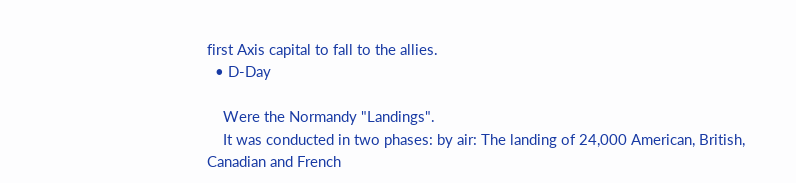first Axis capital to fall to the allies.
  • D-Day

    Were the Normandy "Landings".
    It was conducted in two phases: by air: The landing of 24,000 American, British, Canadian and French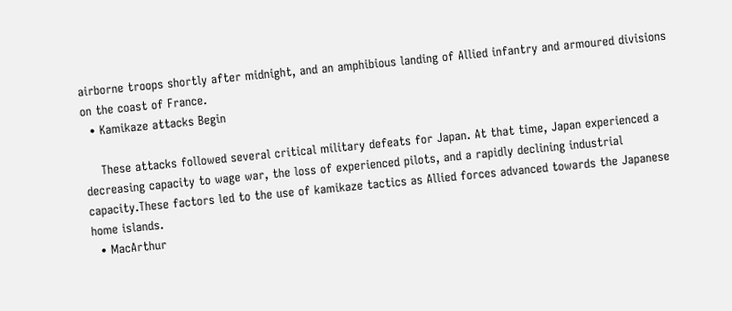airborne troops shortly after midnight, and an amphibious landing of Allied infantry and armoured divisions on the coast of France.
  • Kamikaze attacks Begin

    These attacks followed several critical military defeats for Japan. At that time, Japan experienced a decreasing capacity to wage war, the loss of experienced pilots, and a rapidly declining industrial capacity.These factors led to the use of kamikaze tactics as Allied forces advanced towards the Japanese home islands.
  • MacArthur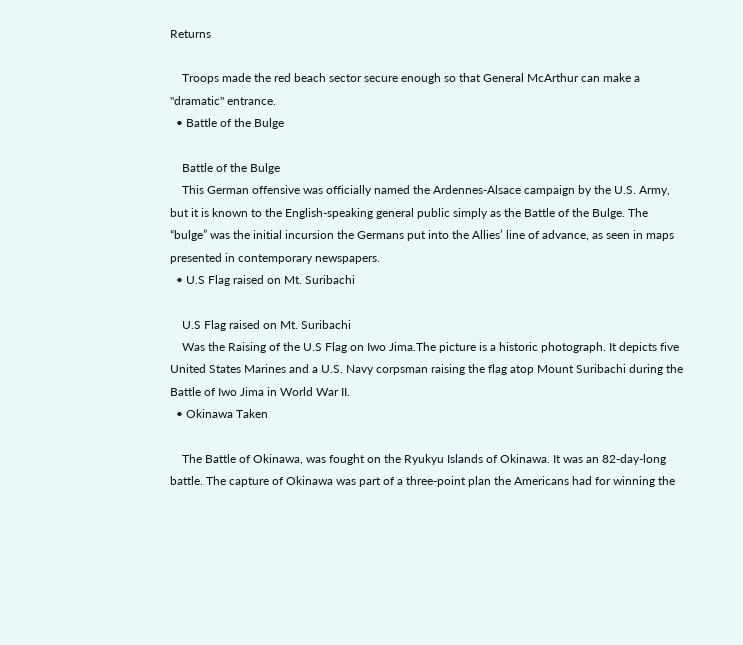Returns

    Troops made the red beach sector secure enough so that General McArthur can make a "dramatic" entrance.
  • Battle of the Bulge

    Battle of the Bulge
    This German offensive was officially named the Ardennes-Alsace campaign by the U.S. Army, but it is known to the English-speaking general public simply as the Battle of the Bulge. The “bulge” was the initial incursion the Germans put into the Allies’ line of advance, as seen in maps presented in contemporary newspapers.
  • U.S Flag raised on Mt. Suribachi

    U.S Flag raised on Mt. Suribachi
    Was the Raising of the U.S Flag on Iwo Jima.The picture is a historic photograph. It depicts five United States Marines and a U.S. Navy corpsman raising the flag atop Mount Suribachi during the Battle of Iwo Jima in World War II.
  • Okinawa Taken

    The Battle of Okinawa, was fought on the Ryukyu Islands of Okinawa. It was an 82-day-long battle. The capture of Okinawa was part of a three-point plan the Americans had for winning the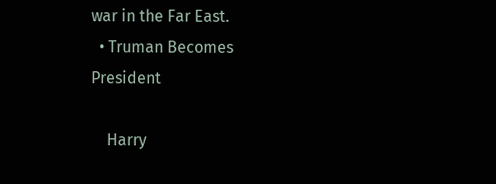war in the Far East.
  • Truman Becomes President

    Harry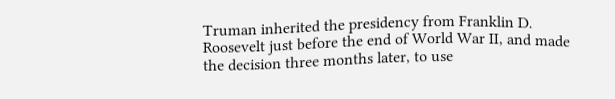Truman inherited the presidency from Franklin D. Roosevelt just before the end of World War II, and made the decision three months later, to use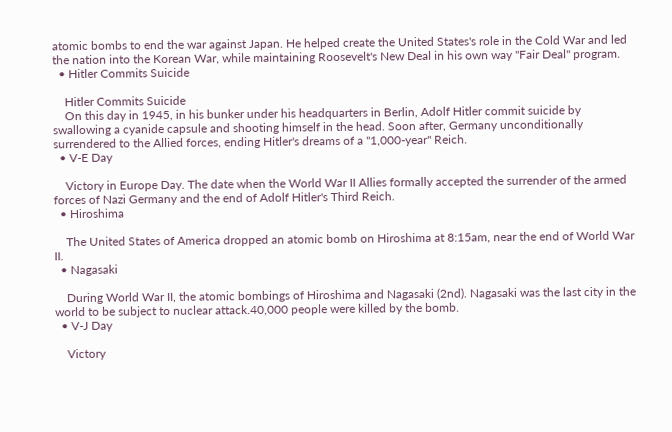atomic bombs to end the war against Japan. He helped create the United States's role in the Cold War and led the nation into the Korean War, while maintaining Roosevelt's New Deal in his own way "Fair Deal" program.
  • Hitler Commits Suicide

    Hitler Commits Suicide
    On this day in 1945, in his bunker under his headquarters in Berlin, Adolf Hitler commit suicide by swallowing a cyanide capsule and shooting himself in the head. Soon after, Germany unconditionally surrendered to the Allied forces, ending Hitler's dreams of a "1,000-year" Reich.
  • V-E Day

    Victory in Europe Day. The date when the World War II Allies formally accepted the surrender of the armed forces of Nazi Germany and the end of Adolf Hitler's Third Reich.
  • Hiroshima

    The United States of America dropped an atomic bomb on Hiroshima at 8:15am, near the end of World War II.
  • Nagasaki

    During World War II, the atomic bombings of Hiroshima and Nagasaki (2nd). Nagasaki was the last city in the world to be subject to nuclear attack.40,000 people were killed by the bomb.
  • V-J Day

    Victory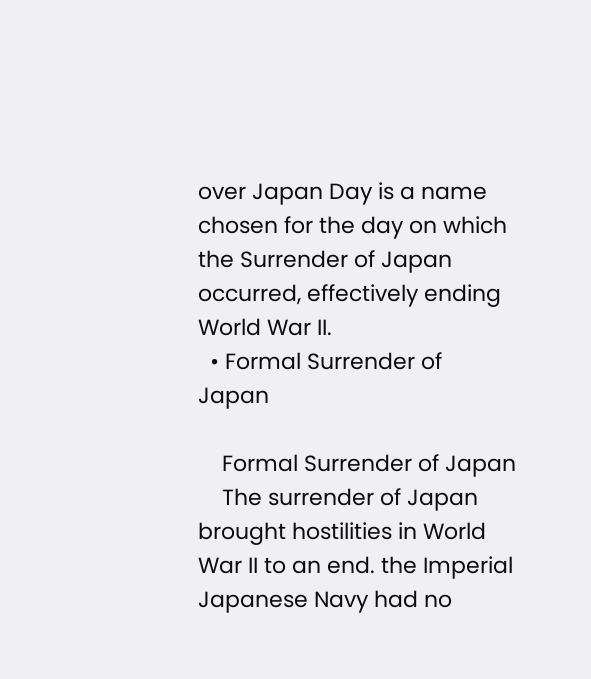over Japan Day is a name chosen for the day on which the Surrender of Japan occurred, effectively ending World War II.
  • Formal Surrender of Japan

    Formal Surrender of Japan
    The surrender of Japan brought hostilities in World War II to an end. the Imperial Japanese Navy had no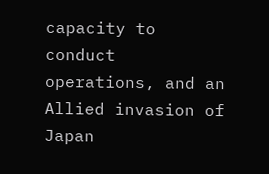capacity to conduct operations, and an Allied invasion of Japan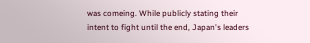was comeing. While publicly stating their intent to fight until the end, Japan's leaders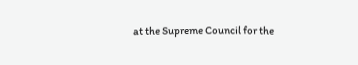at the Supreme Council for the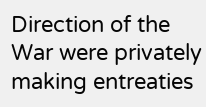Direction of the War were privately making entreaties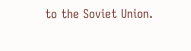to the Soviet Union.